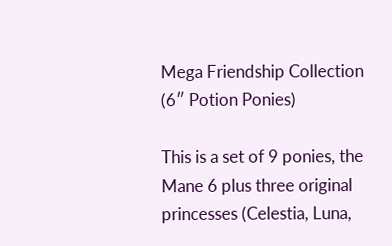Mega Friendship Collection (6″ Potion Ponies)

This is a set of 9 ponies, the Mane 6 plus three original princesses (Celestia, Luna,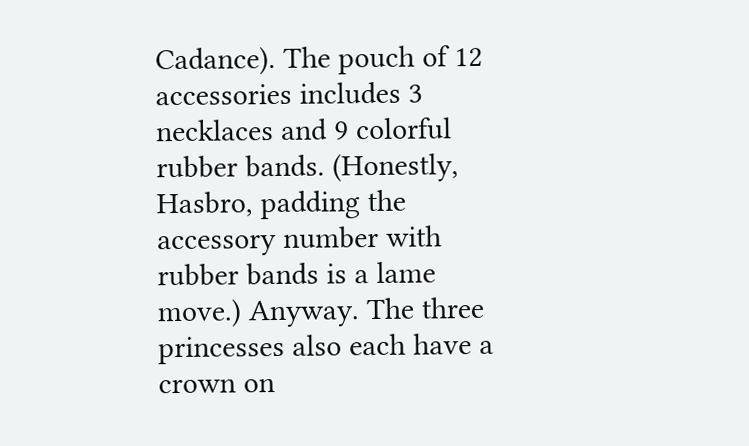Cadance). The pouch of 12 accessories includes 3 necklaces and 9 colorful rubber bands. (Honestly, Hasbro, padding the accessory number with rubber bands is a lame move.) Anyway. The three princesses also each have a crown on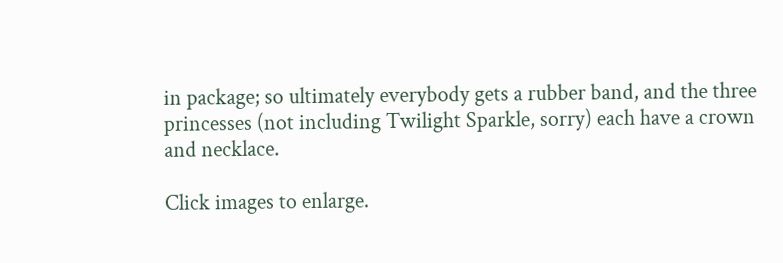in package; so ultimately everybody gets a rubber band, and the three princesses (not including Twilight Sparkle, sorry) each have a crown and necklace.

Click images to enlarge.